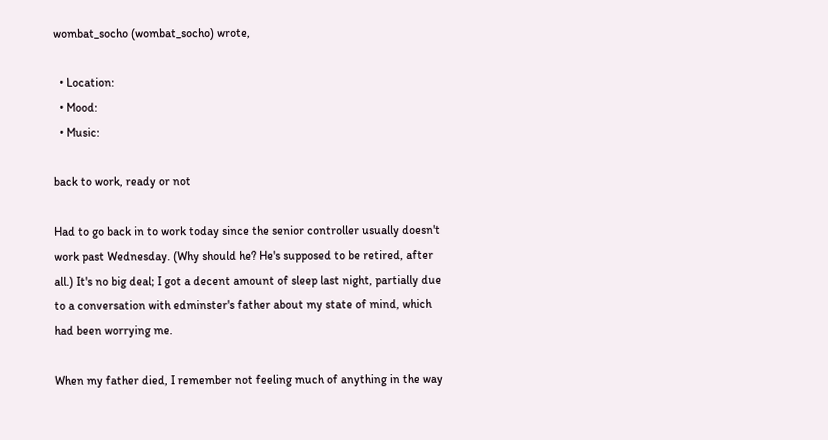wombat_socho (wombat_socho) wrote,

  • Location:
  • Mood:
  • Music:

back to work, ready or not

Had to go back in to work today since the senior controller usually doesn't work past Wednesday. (Why should he? He's supposed to be retired, after all.) It's no big deal; I got a decent amount of sleep last night, partially due to a conversation with edminster's father about my state of mind, which had been worrying me.

When my father died, I remember not feeling much of anything in the way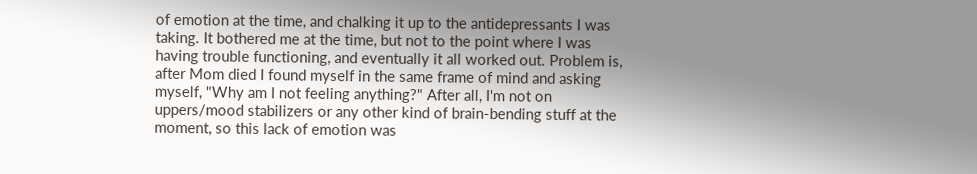of emotion at the time, and chalking it up to the antidepressants I was taking. It bothered me at the time, but not to the point where I was having trouble functioning, and eventually it all worked out. Problem is, after Mom died I found myself in the same frame of mind and asking myself, "Why am I not feeling anything?" After all, I'm not on uppers/mood stabilizers or any other kind of brain-bending stuff at the moment, so this lack of emotion was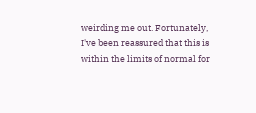weirding me out. Fortunately, I've been reassured that this is within the limits of normal for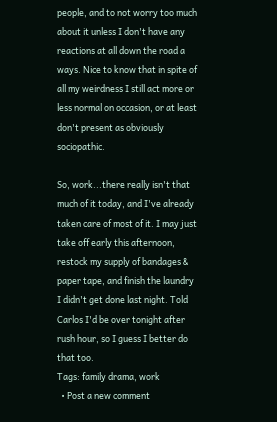people, and to not worry too much about it unless I don't have any reactions at all down the road a ways. Nice to know that in spite of all my weirdness I still act more or less normal on occasion, or at least don't present as obviously sociopathic.

So, work...there really isn't that much of it today, and I've already taken care of most of it. I may just take off early this afternoon, restock my supply of bandages & paper tape, and finish the laundry I didn't get done last night. Told Carlos I'd be over tonight after rush hour, so I guess I better do that too.
Tags: family drama, work
  • Post a new comment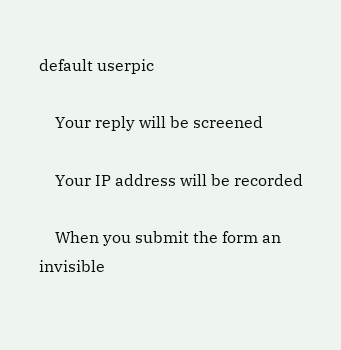default userpic

    Your reply will be screened

    Your IP address will be recorded

    When you submit the form an invisible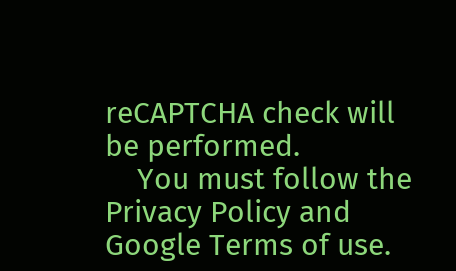reCAPTCHA check will be performed.
    You must follow the Privacy Policy and Google Terms of use.